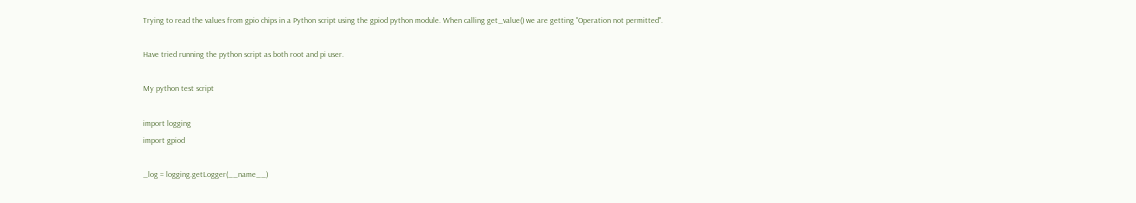Trying to read the values from gpio chips in a Python script using the gpiod python module. When calling get_value() we are getting "Operation not permitted".

Have tried running the python script as both root and pi user.

My python test script

import logging
import gpiod

_log = logging.getLogger(__name__)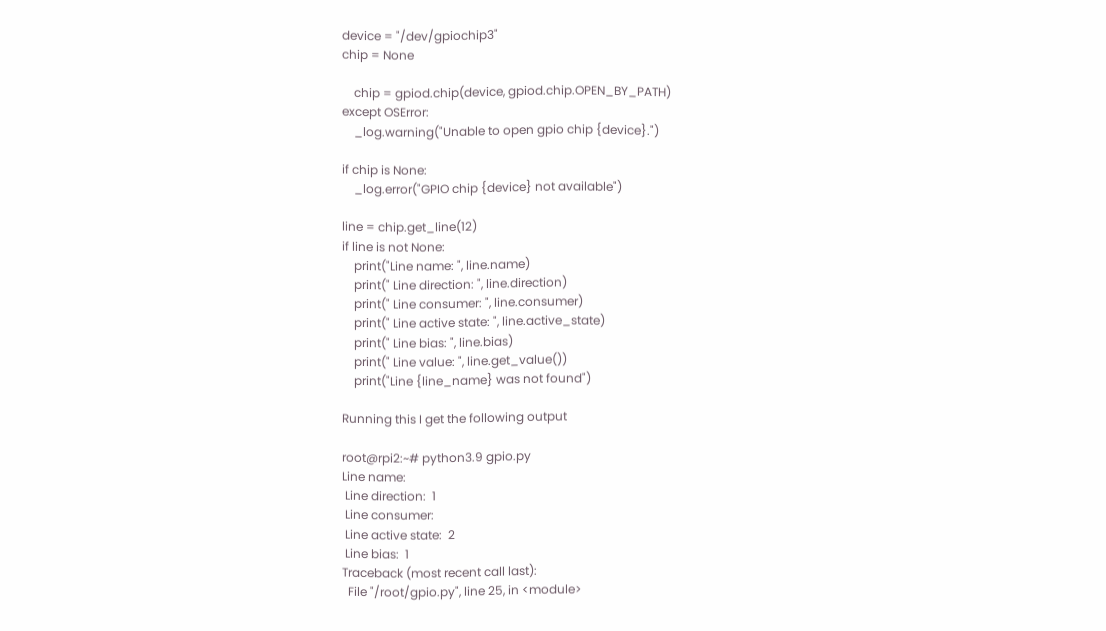device = "/dev/gpiochip3"
chip = None

    chip = gpiod.chip(device, gpiod.chip.OPEN_BY_PATH)
except OSError:
    _log.warning("Unable to open gpio chip {device}.")

if chip is None:
    _log.error("GPIO chip {device} not available")

line = chip.get_line(12)
if line is not None:
    print("Line name: ", line.name)
    print(" Line direction: ", line.direction)
    print(" Line consumer: ", line.consumer)
    print(" Line active state: ", line.active_state)
    print(" Line bias: ", line.bias)
    print(" Line value: ", line.get_value())
    print("Line {line_name} was not found")

Running this I get the following output

root@rpi2:~# python3.9 gpio.py
Line name:
 Line direction:  1
 Line consumer:
 Line active state:  2
 Line bias:  1
Traceback (most recent call last):
  File "/root/gpio.py", line 25, in <module>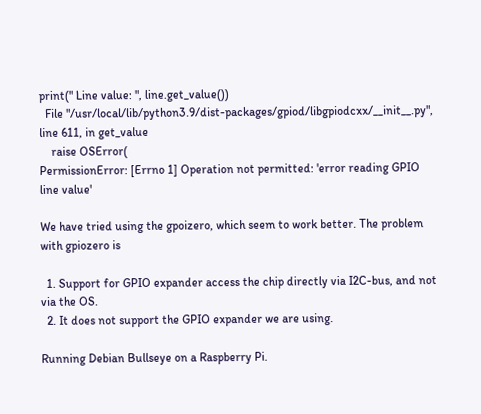print(" Line value: ", line.get_value())
  File "/usr/local/lib/python3.9/dist-packages/gpiod/libgpiodcxx/__init__.py", line 611, in get_value
    raise OSError(
PermissionError: [Errno 1] Operation not permitted: 'error reading GPIO line value'

We have tried using the gpoizero, which seem to work better. The problem with gpiozero is

  1. Support for GPIO expander access the chip directly via I2C-bus, and not via the OS.
  2. It does not support the GPIO expander we are using.

Running Debian Bullseye on a Raspberry Pi.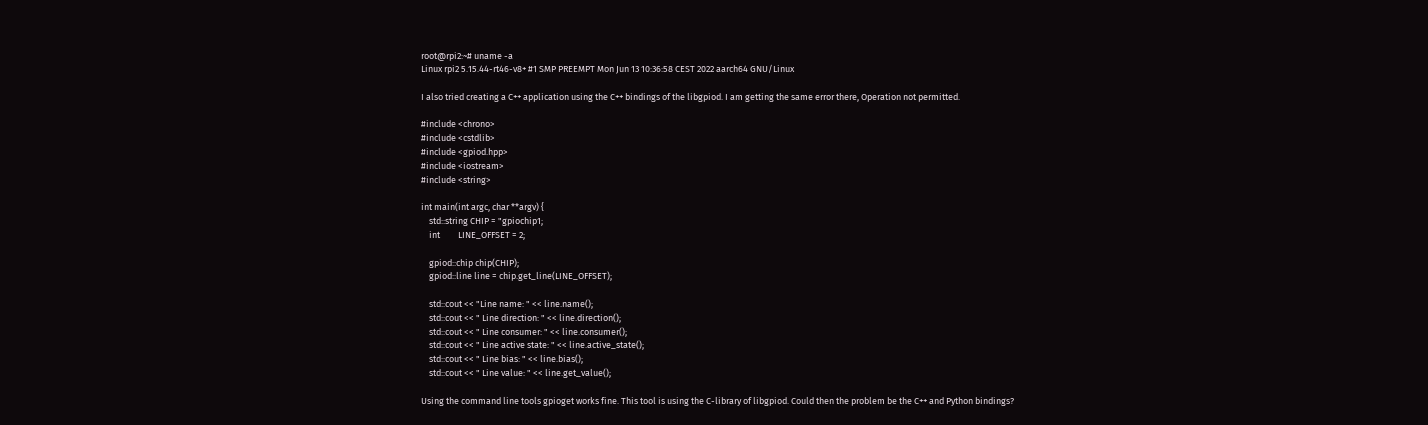root@rpi2:~# uname -a
Linux rpi2 5.15.44-rt46-v8+ #1 SMP PREEMPT Mon Jun 13 10:36:58 CEST 2022 aarch64 GNU/Linux

I also tried creating a C++ application using the C++ bindings of the libgpiod. I am getting the same error there, Operation not permitted.

#include <chrono>
#include <cstdlib>
#include <gpiod.hpp>
#include <iostream>
#include <string>

int main(int argc, char **argv) {
    std::string CHIP = "gpiochip1;
    int         LINE_OFFSET = 2;

    gpiod::chip chip(CHIP);
    gpiod::line line = chip.get_line(LINE_OFFSET);

    std::cout << "Line name: " << line.name();
    std::cout << " Line direction: " << line.direction();
    std::cout << " Line consumer: " << line.consumer();
    std::cout << " Line active state: " << line.active_state();
    std::cout << " Line bias: " << line.bias();
    std::cout << " Line value: " << line.get_value();

Using the command line tools gpioget works fine. This tool is using the C-library of libgpiod. Could then the problem be the C++ and Python bindings?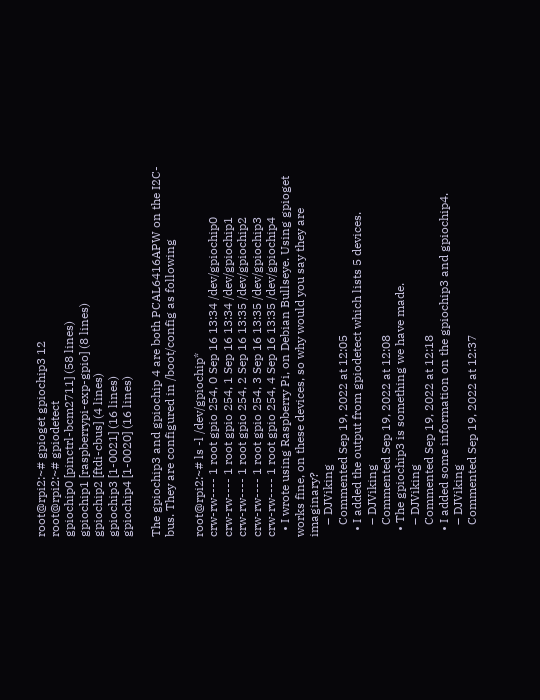root@rpi2:~# gpioget gpiochip3 12
root@rpi2:~# gpiodetect
gpiochip0 [pinctrl-bcm2711] (58 lines)
gpiochip1 [raspberrypi-exp-gpio] (8 lines)
gpiochip2 [ftdi-cbus] (4 lines)
gpiochip3 [1-0021] (16 lines)
gpiochip4 [1-0020] (16 lines)

The gpiochip3 and gpiochip 4 are both PCAL6416APW on the I2C-bus. They are configured in /boot/config as following

root@rpi2:~# ls -l /dev/gpiochip*
crw-rw---- 1 root gpio 254, 0 Sep 16 13:34 /dev/gpiochip0
crw-rw---- 1 root gpio 254, 1 Sep 16 13:34 /dev/gpiochip1
crw-rw---- 1 root gpio 254, 2 Sep 16 13:35 /dev/gpiochip2
crw-rw---- 1 root gpio 254, 3 Sep 16 13:35 /dev/gpiochip3
crw-rw---- 1 root gpio 254, 4 Sep 16 13:35 /dev/gpiochip4
  • I wrote using Raspberry Pi, on Debian Bullseye. Using gpioget works fine, on these devices, so why would you say they are imaginary?
    – DJViking
    Commented Sep 19, 2022 at 12:05
  • I added the output from gpiodetect which lists 5 devices.
    – DJViking
    Commented Sep 19, 2022 at 12:08
  • The gpiochip3 is something we have made.
    – DJViking
    Commented Sep 19, 2022 at 12:18
  • I added some information on the gpiochip3 and gpiochip4.
    – DJViking
    Commented Sep 19, 2022 at 12:37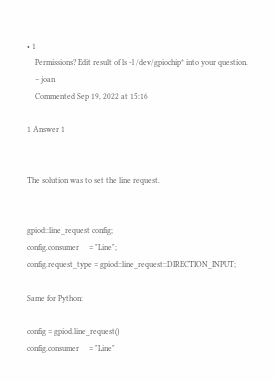• 1
    Permissions? Edit result of ls -l /dev/gpiochip* into your question.
    – joan
    Commented Sep 19, 2022 at 15:16

1 Answer 1


The solution was to set the line request.


gpiod::line_request config;
config.consumer     = "Line";
config.request_type = gpiod::line_request::DIRECTION_INPUT;

Same for Python:

config = gpiod.line_request()
config.consumer     = "Line"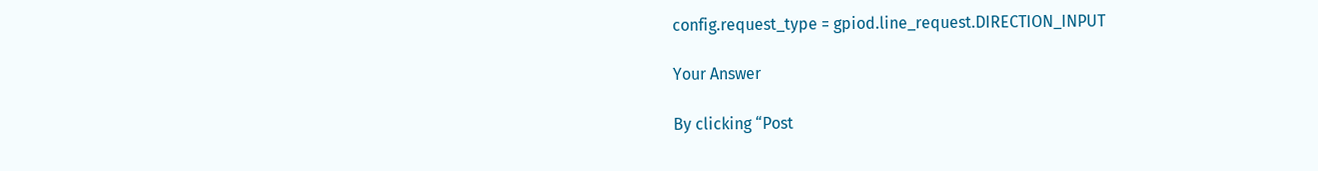config.request_type = gpiod.line_request.DIRECTION_INPUT

Your Answer

By clicking “Post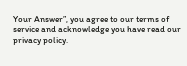Your Answer”, you agree to our terms of service and acknowledge you have read our privacy policy.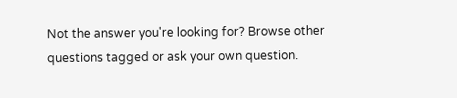Not the answer you're looking for? Browse other questions tagged or ask your own question.